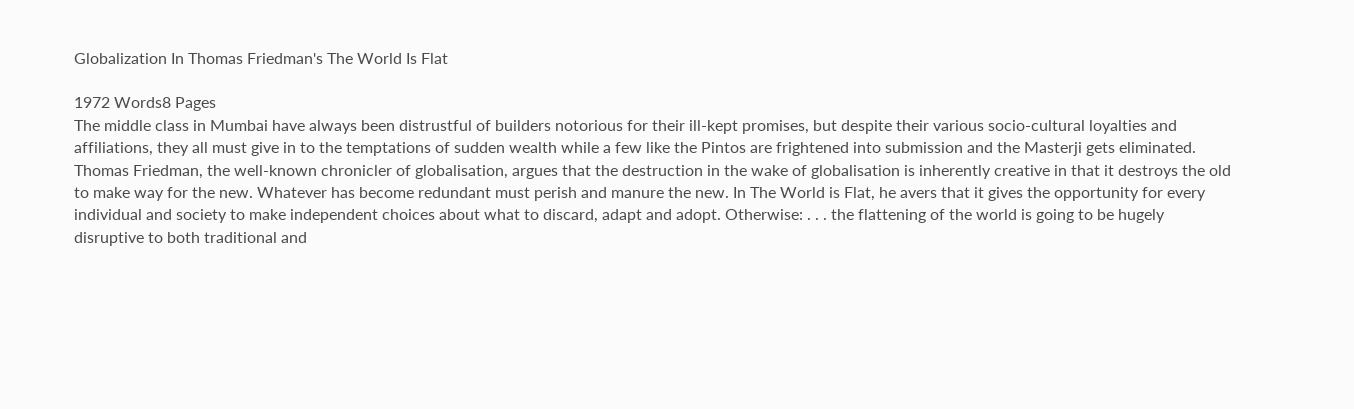Globalization In Thomas Friedman's The World Is Flat

1972 Words8 Pages
The middle class in Mumbai have always been distrustful of builders notorious for their ill-kept promises, but despite their various socio-cultural loyalties and affiliations, they all must give in to the temptations of sudden wealth while a few like the Pintos are frightened into submission and the Masterji gets eliminated. Thomas Friedman, the well-known chronicler of globalisation, argues that the destruction in the wake of globalisation is inherently creative in that it destroys the old to make way for the new. Whatever has become redundant must perish and manure the new. In The World is Flat, he avers that it gives the opportunity for every individual and society to make independent choices about what to discard, adapt and adopt. Otherwise: . . . the flattening of the world is going to be hugely disruptive to both traditional and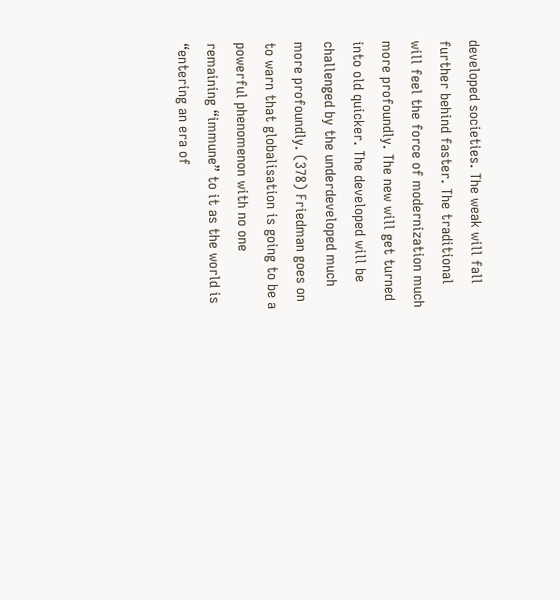developed societies. The weak will fall further behind faster. The traditional will feel the force of modernization much more profoundly. The new will get turned into old quicker. The developed will be challenged by the underdeveloped much more profoundly. (378) Friedman goes on to warn that globalisation is going to be a powerful phenomenon with no one remaining “immune” to it as the world is “entering an era of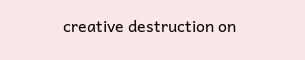creative destruction on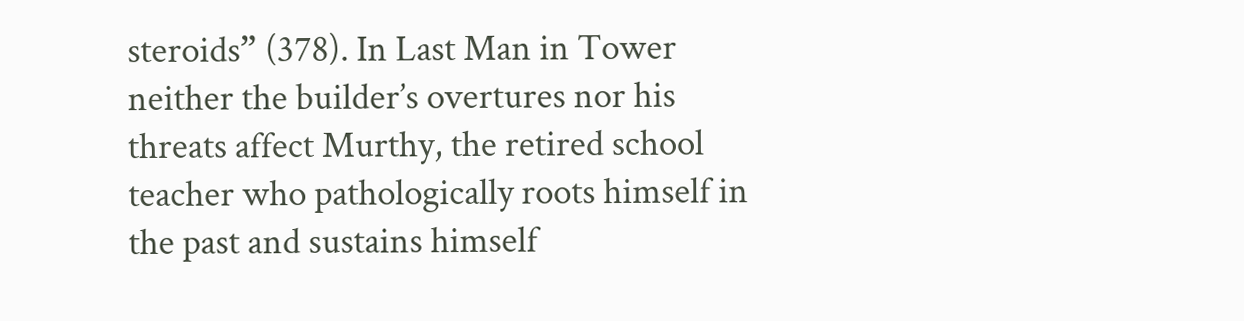steroids” (378). In Last Man in Tower neither the builder’s overtures nor his threats affect Murthy, the retired school teacher who pathologically roots himself in the past and sustains himself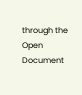through the
Open Document